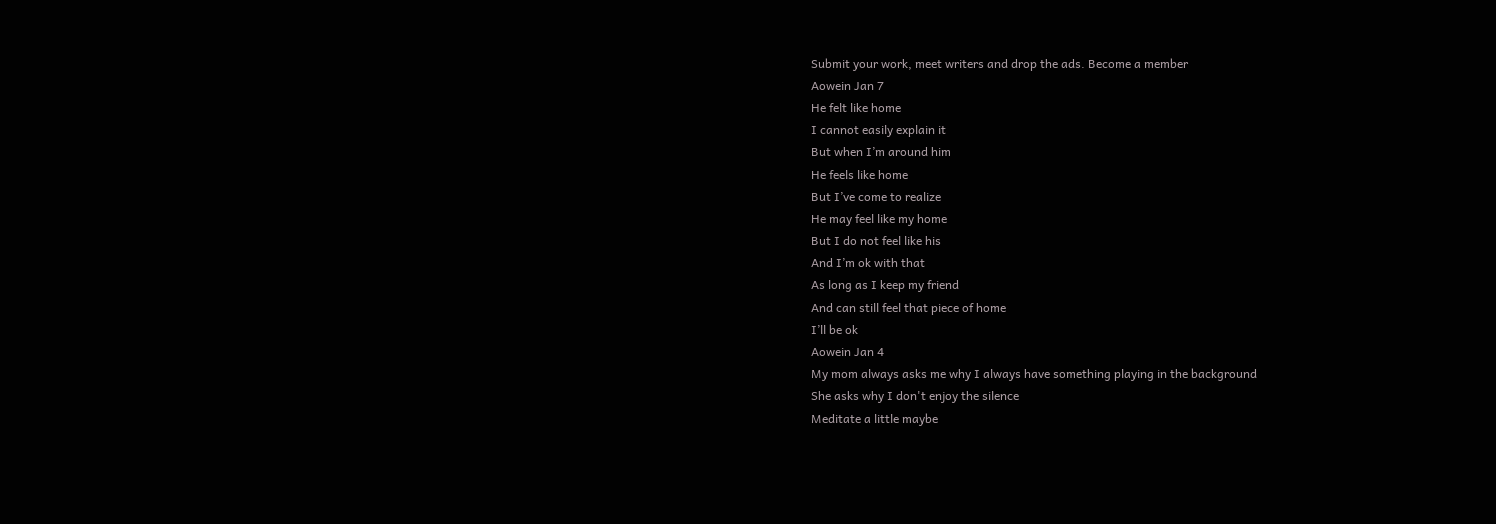Submit your work, meet writers and drop the ads. Become a member
Aowein Jan 7
He felt like home
I cannot easily explain it
But when I’m around him
He feels like home
But I’ve come to realize
He may feel like my home
But I do not feel like his
And I’m ok with that
As long as I keep my friend
And can still feel that piece of home
I’ll be ok
Aowein Jan 4
My mom always asks me why I always have something playing in the background
She asks why I don't enjoy the silence
Meditate a little maybe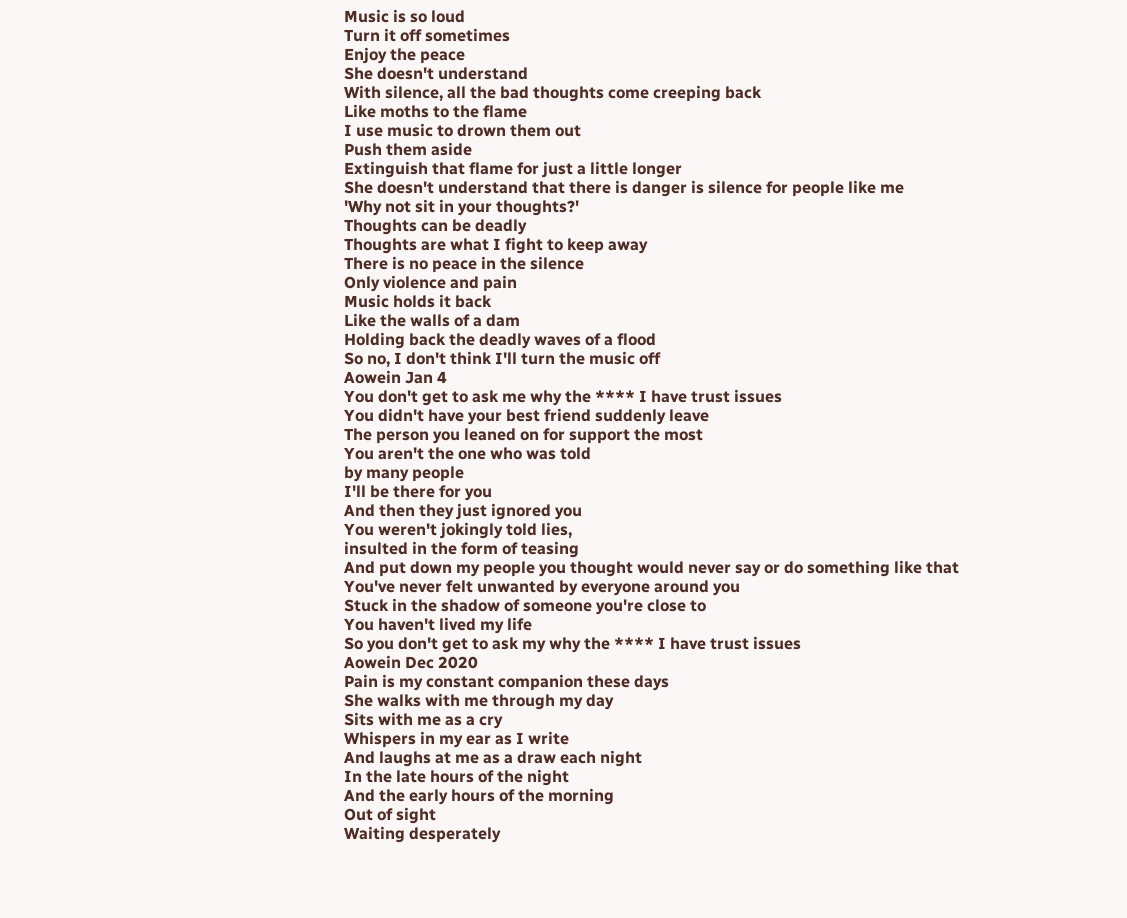Music is so loud
Turn it off sometimes
Enjoy the peace
She doesn't understand
With silence, all the bad thoughts come creeping back
Like moths to the flame
I use music to drown them out
Push them aside
Extinguish that flame for just a little longer
She doesn't understand that there is danger is silence for people like me
'Why not sit in your thoughts?'
Thoughts can be deadly
Thoughts are what I fight to keep away
There is no peace in the silence
Only violence and pain
Music holds it back
Like the walls of a dam
Holding back the deadly waves of a flood
So no, I don't think I'll turn the music off
Aowein Jan 4
You don't get to ask me why the **** I have trust issues
You didn't have your best friend suddenly leave
The person you leaned on for support the most
You aren't the one who was told
by many people
I'll be there for you
And then they just ignored you
You weren't jokingly told lies,
insulted in the form of teasing
And put down my people you thought would never say or do something like that
You've never felt unwanted by everyone around you
Stuck in the shadow of someone you're close to
You haven't lived my life
So you don't get to ask my why the **** I have trust issues
Aowein Dec 2020
Pain is my constant companion these days
She walks with me through my day
Sits with me as a cry
Whispers in my ear as I write
And laughs at me as a draw each night
In the late hours of the night
And the early hours of the morning
Out of sight
Waiting desperately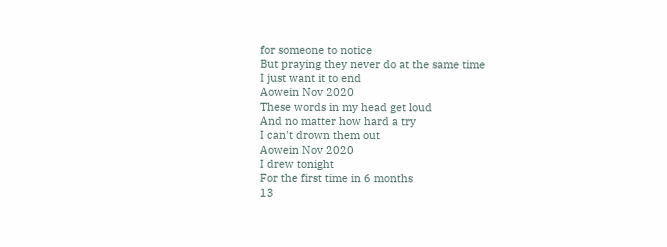for someone to notice
But praying they never do at the same time
I just want it to end
Aowein Nov 2020
These words in my head get loud
And no matter how hard a try
I can't drown them out
Aowein Nov 2020
I drew tonight
For the first time in 6 months
13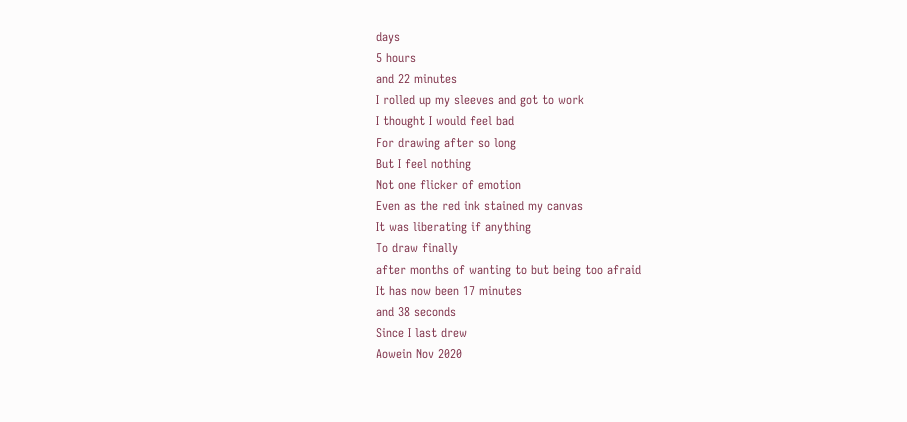days
5 hours
and 22 minutes
I rolled up my sleeves and got to work
I thought I would feel bad
For drawing after so long
But I feel nothing
Not one flicker of emotion
Even as the red ink stained my canvas
It was liberating if anything
To draw finally
after months of wanting to but being too afraid
It has now been 17 minutes
and 38 seconds
Since I last drew
Aowein Nov 2020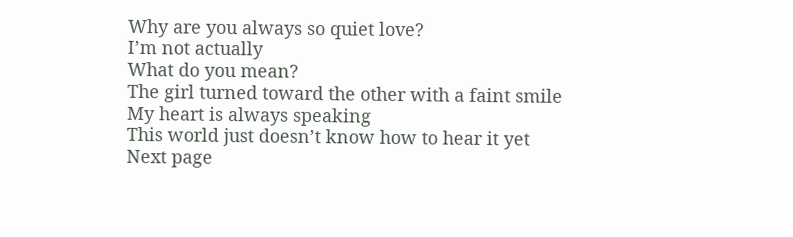Why are you always so quiet love?
I’m not actually
What do you mean?
The girl turned toward the other with a faint smile
My heart is always speaking
This world just doesn’t know how to hear it yet
Next page